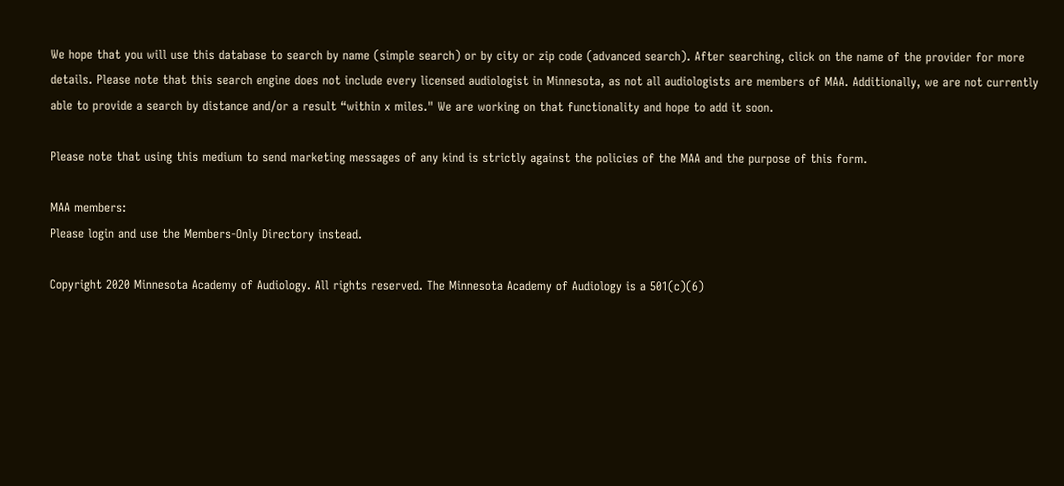We hope that you will use this database to search by name (simple search) or by city or zip code (advanced search). After searching, click on the name of the provider for more details. Please note that this search engine does not include every licensed audiologist in Minnesota, as not all audiologists are members of MAA. Additionally, we are not currently able to provide a search by distance and/or a result “within x miles." We are working on that functionality and hope to add it soon.

Please note that using this medium to send marketing messages of any kind is strictly against the policies of the MAA and the purpose of this form.

MAA members:
Please login and use the Members-Only Directory instead.

Copyright 2020 Minnesota Academy of Audiology. All rights reserved. The Minnesota Academy of Audiology is a 501(c)(6)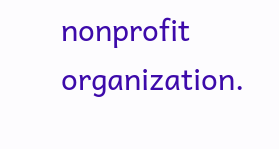nonprofit organization.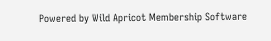Powered by Wild Apricot Membership Software